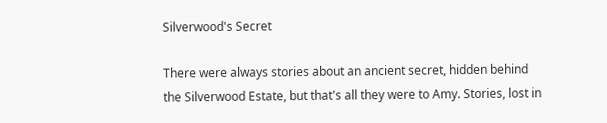Silverwood's Secret

There were always stories about an ancient secret, hidden behind the Silverwood Estate, but that's all they were to Amy. Stories, lost in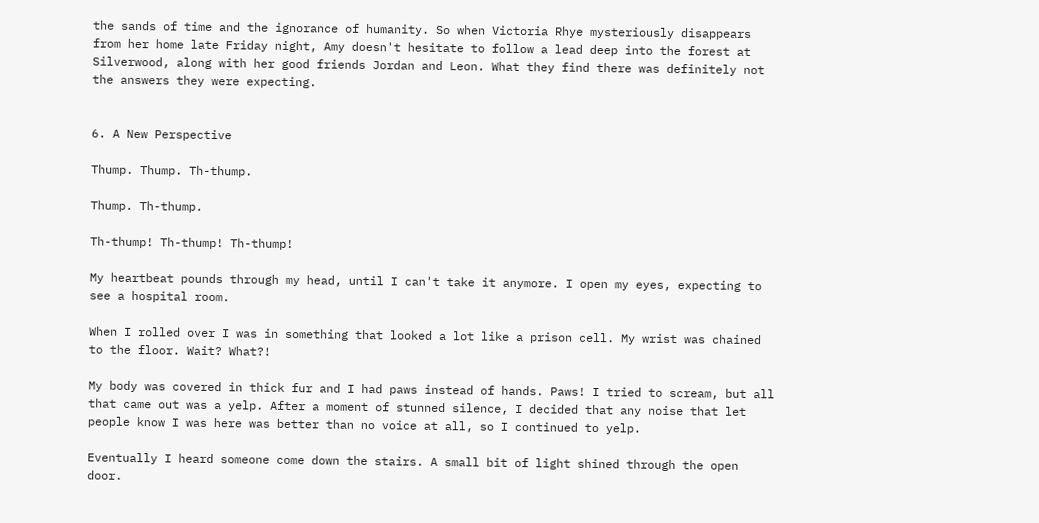the sands of time and the ignorance of humanity. So when Victoria Rhye mysteriously disappears from her home late Friday night, Amy doesn't hesitate to follow a lead deep into the forest at Silverwood, along with her good friends Jordan and Leon. What they find there was definitely not the answers they were expecting.


6. A New Perspective

Thump. Thump. Th-thump.

Thump. Th-thump.

Th-thump! Th-thump! Th-thump!

My heartbeat pounds through my head, until I can't take it anymore. I open my eyes, expecting to see a hospital room.

When I rolled over I was in something that looked a lot like a prison cell. My wrist was chained to the floor. Wait? What?!

My body was covered in thick fur and I had paws instead of hands. Paws! I tried to scream, but all that came out was a yelp. After a moment of stunned silence, I decided that any noise that let people know I was here was better than no voice at all, so I continued to yelp.

Eventually I heard someone come down the stairs. A small bit of light shined through the open door.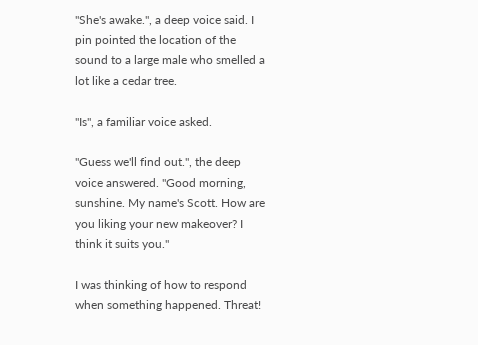"She's awake.", a deep voice said. I pin pointed the location of the sound to a large male who smelled a lot like a cedar tree.

"Is", a familiar voice asked.

"Guess we'll find out.", the deep voice answered. "Good morning, sunshine. My name's Scott. How are you liking your new makeover? I think it suits you."

I was thinking of how to respond when something happened. Threat!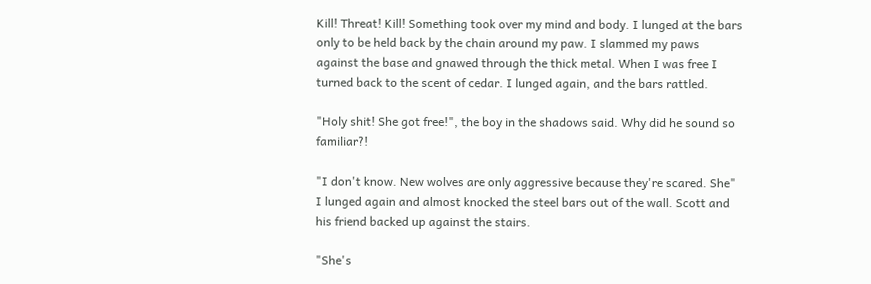Kill! Threat! Kill! Something took over my mind and body. I lunged at the bars only to be held back by the chain around my paw. I slammed my paws against the base and gnawed through the thick metal. When I was free I turned back to the scent of cedar. I lunged again, and the bars rattled.

"Holy shit! She got free!", the boy in the shadows said. Why did he sound so familiar?!

"I don't know. New wolves are only aggressive because they're scared. She" I lunged again and almost knocked the steel bars out of the wall. Scott and his friend backed up against the stairs.

"She's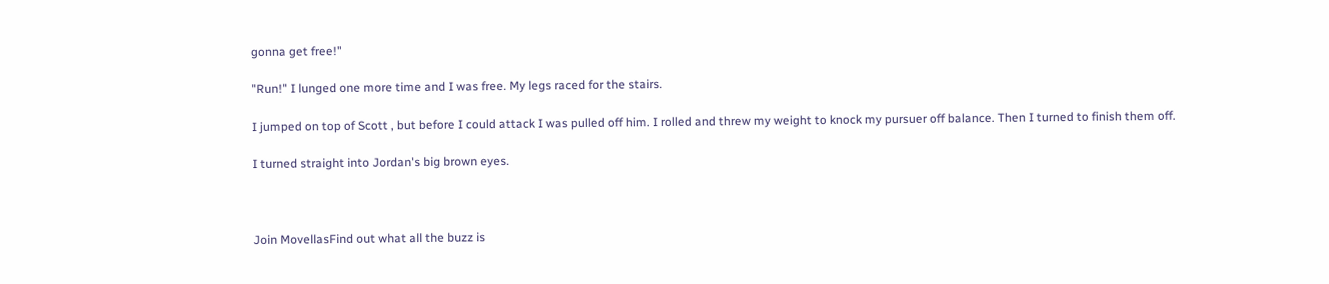gonna get free!"

"Run!" I lunged one more time and I was free. My legs raced for the stairs.

I jumped on top of Scott , but before I could attack I was pulled off him. I rolled and threw my weight to knock my pursuer off balance. Then I turned to finish them off.

I turned straight into Jordan's big brown eyes.



Join MovellasFind out what all the buzz is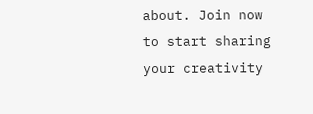about. Join now to start sharing your creativity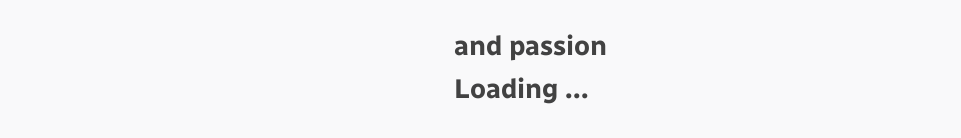and passion
Loading ...